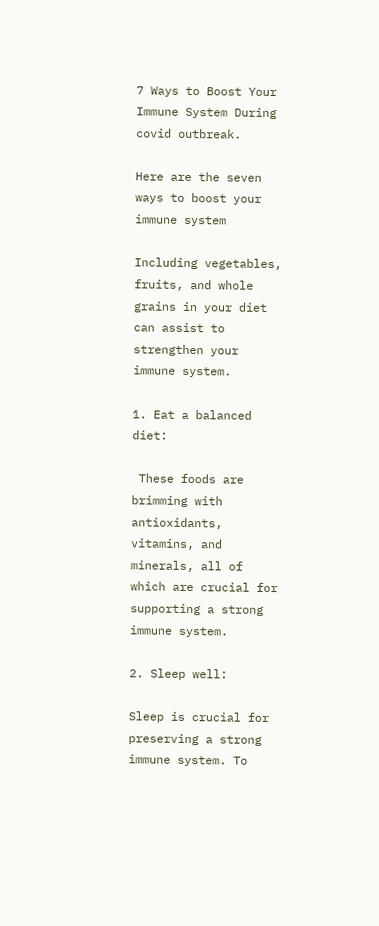7 Ways to Boost Your Immune System During covid outbreak.

Here are the seven ways to boost your immune system

Including vegetables, fruits, and whole grains in your diet can assist to strengthen your immune system.

1. Eat a balanced diet:

 These foods are brimming with antioxidants, vitamins, and minerals, all of which are crucial for supporting a strong immune system.

2. Sleep well:

Sleep is crucial for preserving a strong immune system. To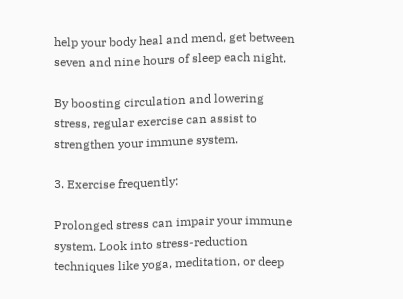help your body heal and mend, get between seven and nine hours of sleep each night.

By boosting circulation and lowering stress, regular exercise can assist to strengthen your immune system.

3. Exercise frequently:

Prolonged stress can impair your immune system. Look into stress-reduction techniques like yoga, meditation, or deep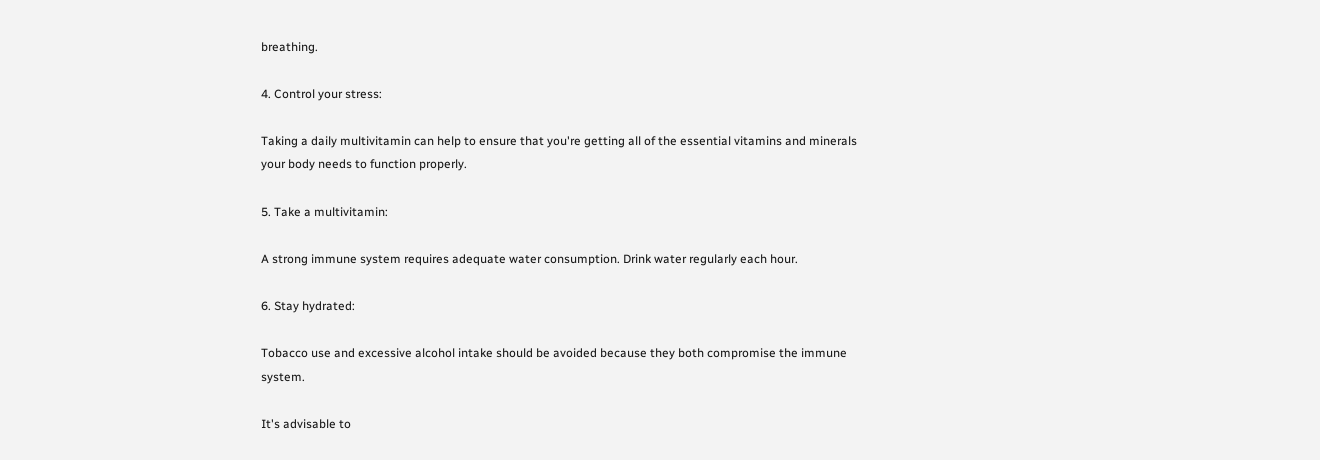breathing.

4. Control your stress:

Taking a daily multivitamin can help to ensure that you're getting all of the essential vitamins and minerals your body needs to function properly.

5. Take a multivitamin:

A strong immune system requires adequate water consumption. Drink water regularly each hour.

6. Stay hydrated:

Tobacco use and excessive alcohol intake should be avoided because they both compromise the immune system.

It's advisable to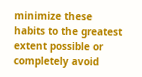minimize these habits to the greatest extent possible or completely avoid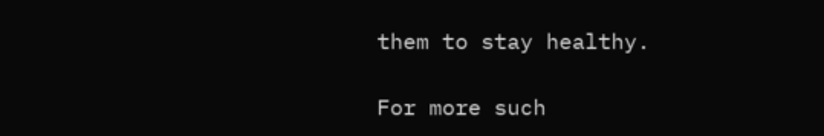them to stay healthy.

For more such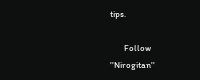tips.

       Follow     ''Nirogitan''